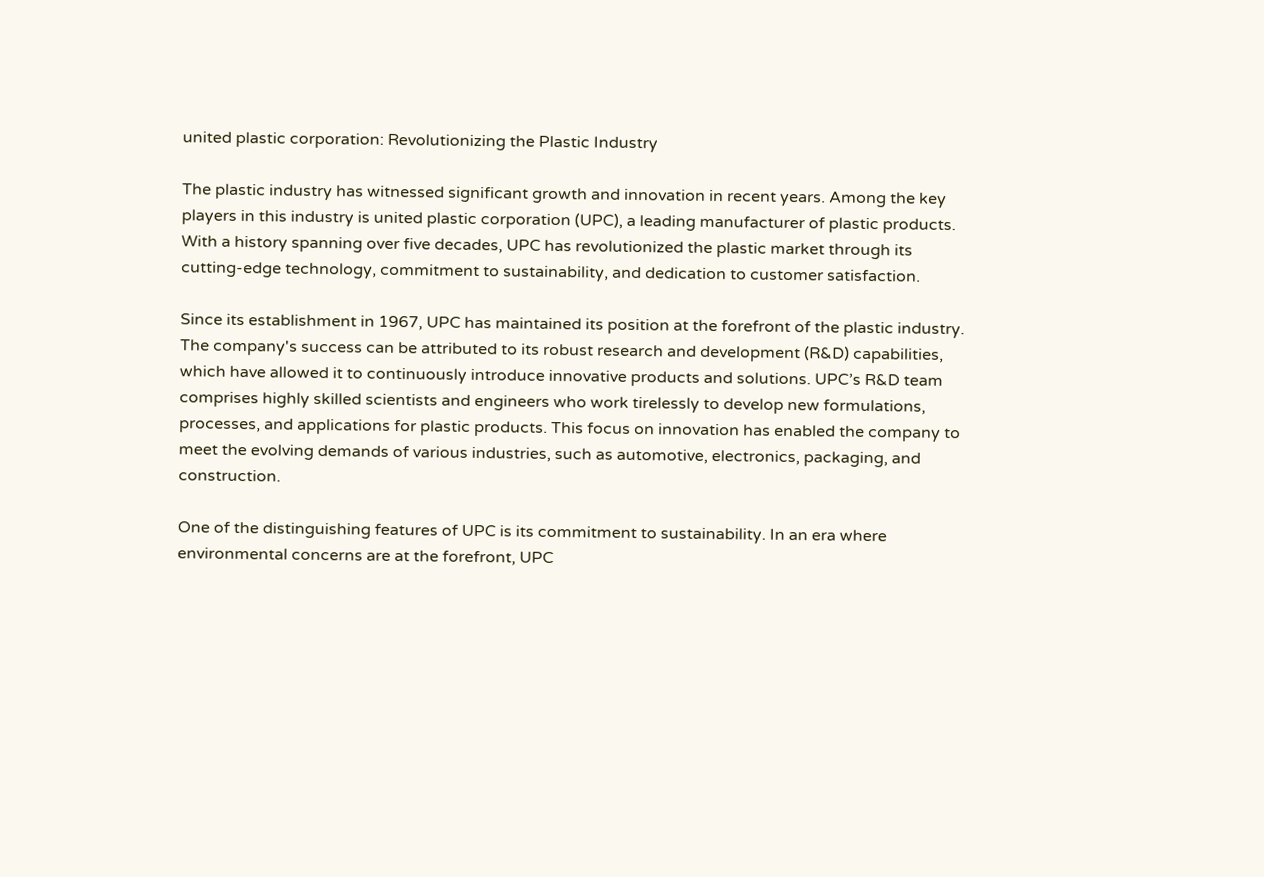united plastic corporation: Revolutionizing the Plastic Industry

The plastic industry has witnessed significant growth and innovation in recent years. Among the key players in this industry is united plastic corporation (UPC), a leading manufacturer of plastic products. With a history spanning over five decades, UPC has revolutionized the plastic market through its cutting-edge technology, commitment to sustainability, and dedication to customer satisfaction.

Since its establishment in 1967, UPC has maintained its position at the forefront of the plastic industry. The company's success can be attributed to its robust research and development (R&D) capabilities, which have allowed it to continuously introduce innovative products and solutions. UPC’s R&D team comprises highly skilled scientists and engineers who work tirelessly to develop new formulations, processes, and applications for plastic products. This focus on innovation has enabled the company to meet the evolving demands of various industries, such as automotive, electronics, packaging, and construction.

One of the distinguishing features of UPC is its commitment to sustainability. In an era where environmental concerns are at the forefront, UPC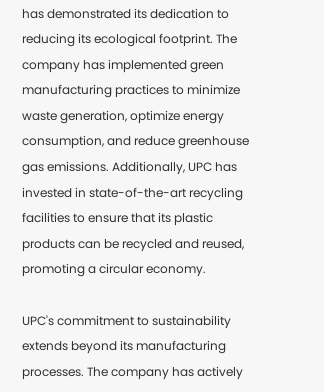has demonstrated its dedication to reducing its ecological footprint. The company has implemented green manufacturing practices to minimize waste generation, optimize energy consumption, and reduce greenhouse gas emissions. Additionally, UPC has invested in state-of-the-art recycling facilities to ensure that its plastic products can be recycled and reused, promoting a circular economy.

UPC's commitment to sustainability extends beyond its manufacturing processes. The company has actively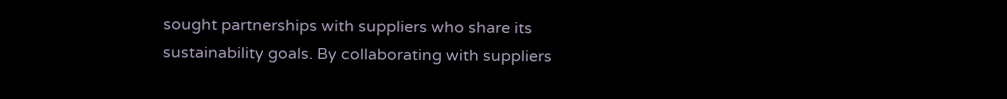sought partnerships with suppliers who share its sustainability goals. By collaborating with suppliers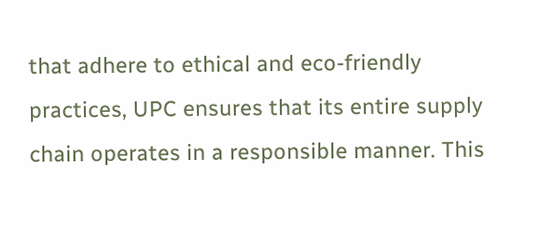that adhere to ethical and eco-friendly practices, UPC ensures that its entire supply chain operates in a responsible manner. This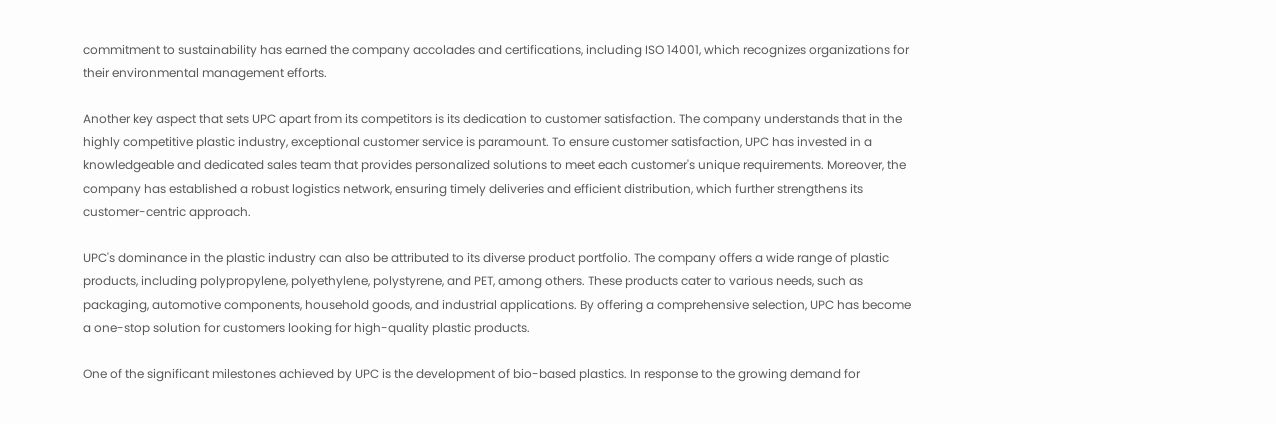commitment to sustainability has earned the company accolades and certifications, including ISO 14001, which recognizes organizations for their environmental management efforts.

Another key aspect that sets UPC apart from its competitors is its dedication to customer satisfaction. The company understands that in the highly competitive plastic industry, exceptional customer service is paramount. To ensure customer satisfaction, UPC has invested in a knowledgeable and dedicated sales team that provides personalized solutions to meet each customer's unique requirements. Moreover, the company has established a robust logistics network, ensuring timely deliveries and efficient distribution, which further strengthens its customer-centric approach.

UPC's dominance in the plastic industry can also be attributed to its diverse product portfolio. The company offers a wide range of plastic products, including polypropylene, polyethylene, polystyrene, and PET, among others. These products cater to various needs, such as packaging, automotive components, household goods, and industrial applications. By offering a comprehensive selection, UPC has become a one-stop solution for customers looking for high-quality plastic products.

One of the significant milestones achieved by UPC is the development of bio-based plastics. In response to the growing demand for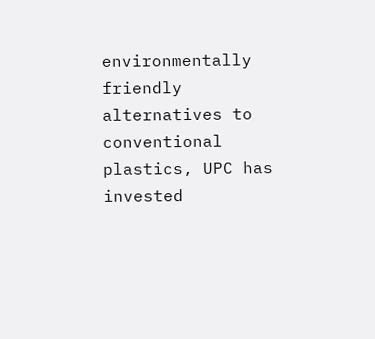environmentally friendly alternatives to conventional plastics, UPC has invested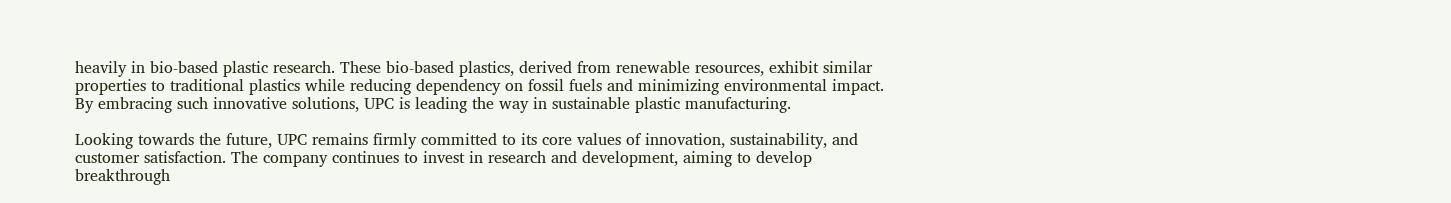heavily in bio-based plastic research. These bio-based plastics, derived from renewable resources, exhibit similar properties to traditional plastics while reducing dependency on fossil fuels and minimizing environmental impact. By embracing such innovative solutions, UPC is leading the way in sustainable plastic manufacturing.

Looking towards the future, UPC remains firmly committed to its core values of innovation, sustainability, and customer satisfaction. The company continues to invest in research and development, aiming to develop breakthrough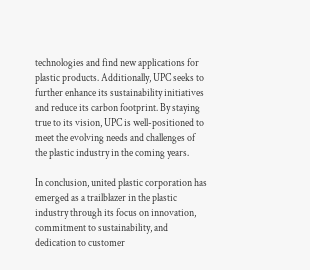technologies and find new applications for plastic products. Additionally, UPC seeks to further enhance its sustainability initiatives and reduce its carbon footprint. By staying true to its vision, UPC is well-positioned to meet the evolving needs and challenges of the plastic industry in the coming years.

In conclusion, united plastic corporation has emerged as a trailblazer in the plastic industry through its focus on innovation, commitment to sustainability, and dedication to customer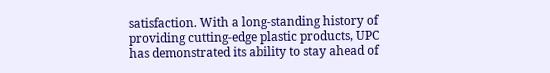satisfaction. With a long-standing history of providing cutting-edge plastic products, UPC has demonstrated its ability to stay ahead of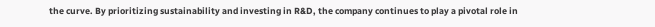the curve. By prioritizing sustainability and investing in R&D, the company continues to play a pivotal role in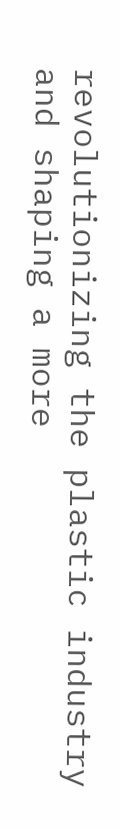revolutionizing the plastic industry and shaping a more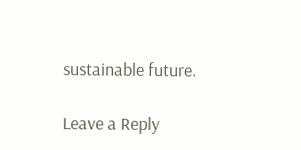sustainable future.

Leave a Reply